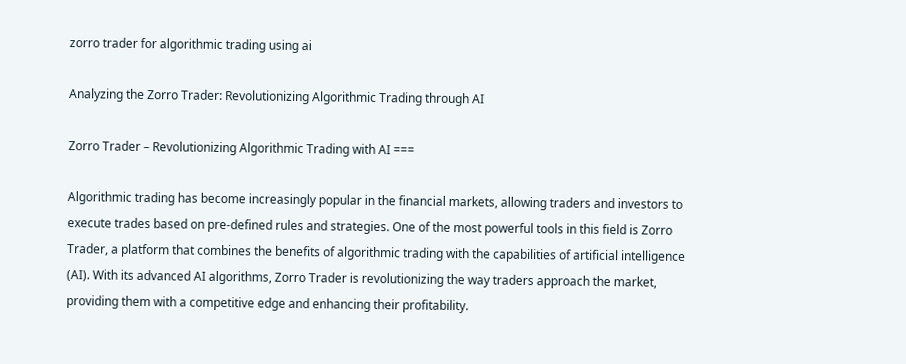zorro trader for algorithmic trading using ai

Analyzing the Zorro Trader: Revolutionizing Algorithmic Trading through AI

Zorro Trader – Revolutionizing Algorithmic Trading with AI ===

Algorithmic trading has become increasingly popular in the financial markets, allowing traders and investors to execute trades based on pre-defined rules and strategies. One of the most powerful tools in this field is Zorro Trader, a platform that combines the benefits of algorithmic trading with the capabilities of artificial intelligence (AI). With its advanced AI algorithms, Zorro Trader is revolutionizing the way traders approach the market, providing them with a competitive edge and enhancing their profitability.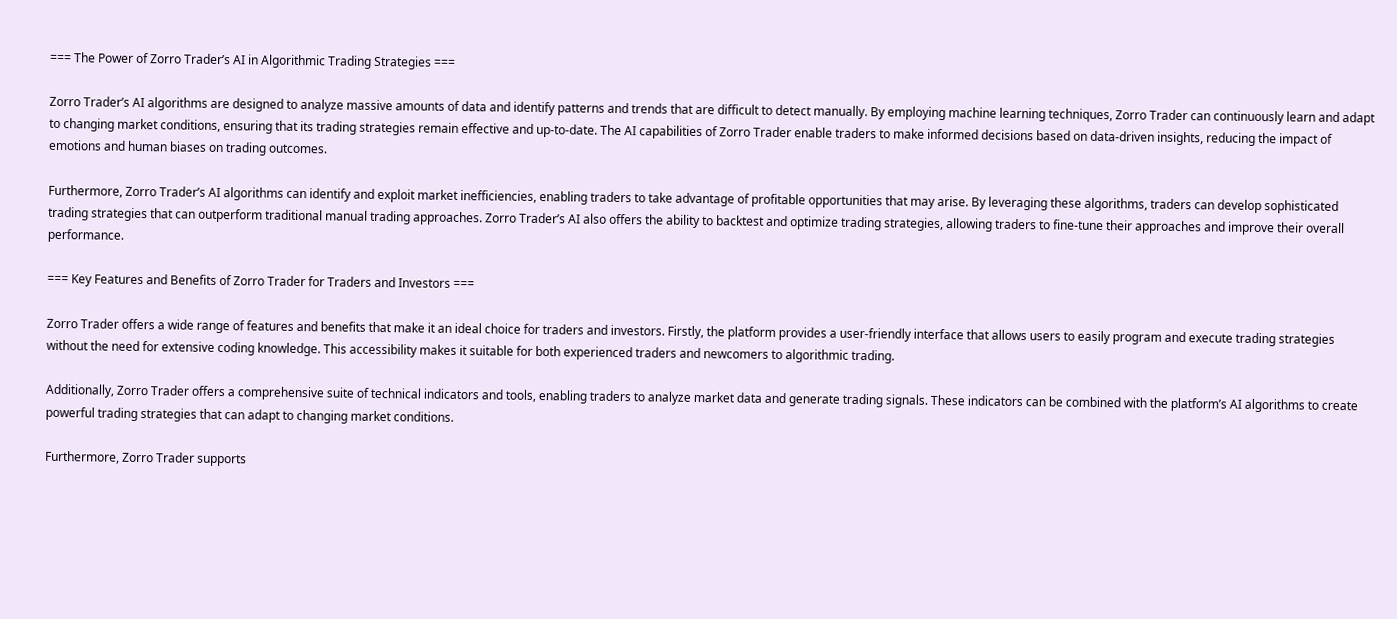=== The Power of Zorro Trader’s AI in Algorithmic Trading Strategies ===

Zorro Trader’s AI algorithms are designed to analyze massive amounts of data and identify patterns and trends that are difficult to detect manually. By employing machine learning techniques, Zorro Trader can continuously learn and adapt to changing market conditions, ensuring that its trading strategies remain effective and up-to-date. The AI capabilities of Zorro Trader enable traders to make informed decisions based on data-driven insights, reducing the impact of emotions and human biases on trading outcomes.

Furthermore, Zorro Trader’s AI algorithms can identify and exploit market inefficiencies, enabling traders to take advantage of profitable opportunities that may arise. By leveraging these algorithms, traders can develop sophisticated trading strategies that can outperform traditional manual trading approaches. Zorro Trader’s AI also offers the ability to backtest and optimize trading strategies, allowing traders to fine-tune their approaches and improve their overall performance.

=== Key Features and Benefits of Zorro Trader for Traders and Investors ===

Zorro Trader offers a wide range of features and benefits that make it an ideal choice for traders and investors. Firstly, the platform provides a user-friendly interface that allows users to easily program and execute trading strategies without the need for extensive coding knowledge. This accessibility makes it suitable for both experienced traders and newcomers to algorithmic trading.

Additionally, Zorro Trader offers a comprehensive suite of technical indicators and tools, enabling traders to analyze market data and generate trading signals. These indicators can be combined with the platform’s AI algorithms to create powerful trading strategies that can adapt to changing market conditions.

Furthermore, Zorro Trader supports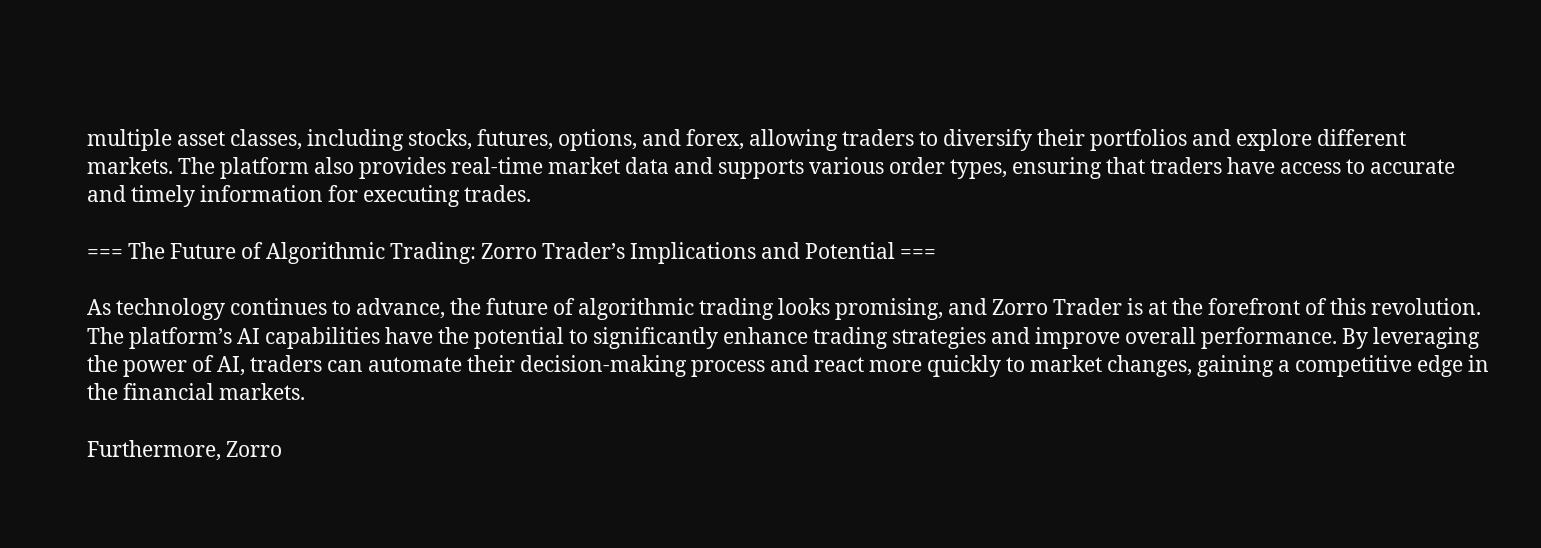multiple asset classes, including stocks, futures, options, and forex, allowing traders to diversify their portfolios and explore different markets. The platform also provides real-time market data and supports various order types, ensuring that traders have access to accurate and timely information for executing trades.

=== The Future of Algorithmic Trading: Zorro Trader’s Implications and Potential ===

As technology continues to advance, the future of algorithmic trading looks promising, and Zorro Trader is at the forefront of this revolution. The platform’s AI capabilities have the potential to significantly enhance trading strategies and improve overall performance. By leveraging the power of AI, traders can automate their decision-making process and react more quickly to market changes, gaining a competitive edge in the financial markets.

Furthermore, Zorro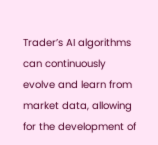Trader’s AI algorithms can continuously evolve and learn from market data, allowing for the development of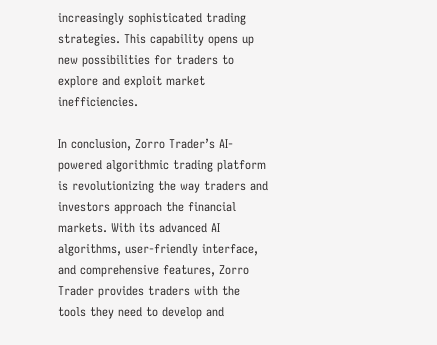increasingly sophisticated trading strategies. This capability opens up new possibilities for traders to explore and exploit market inefficiencies.

In conclusion, Zorro Trader’s AI-powered algorithmic trading platform is revolutionizing the way traders and investors approach the financial markets. With its advanced AI algorithms, user-friendly interface, and comprehensive features, Zorro Trader provides traders with the tools they need to develop and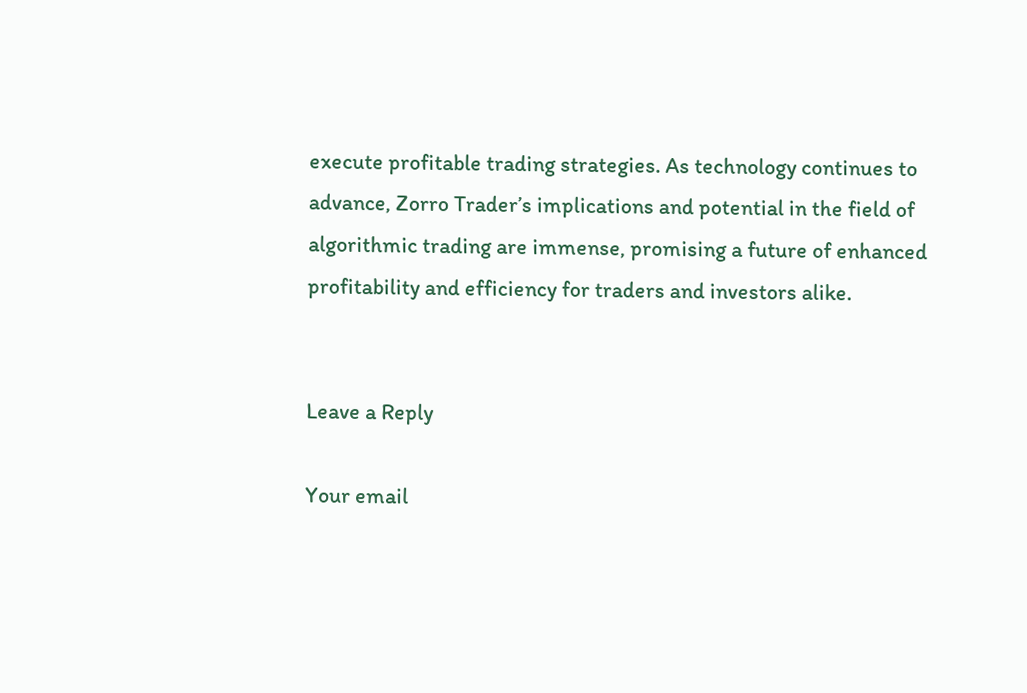execute profitable trading strategies. As technology continues to advance, Zorro Trader’s implications and potential in the field of algorithmic trading are immense, promising a future of enhanced profitability and efficiency for traders and investors alike.


Leave a Reply

Your email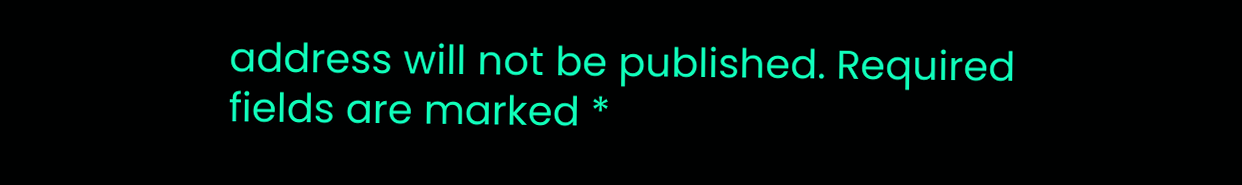address will not be published. Required fields are marked *